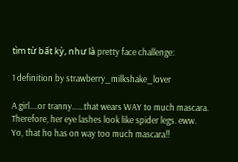tìm từ bất kỳ, như là pretty face challenge:

1 definition by strawberry_milkshake_lover

A girl....or tranny......that wears WAY to much mascara. Therefore, her eye lashes look like spider legs. eww.
Yo, that ho has on way too much mascara!!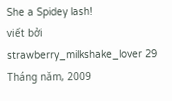She a Spidey lash!
viết bởi strawberry_milkshake_lover 29 Tháng năm, 2009